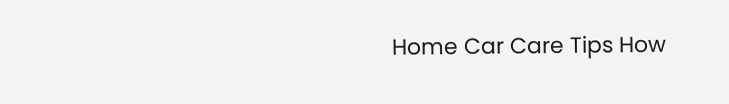Home Car Care Tips How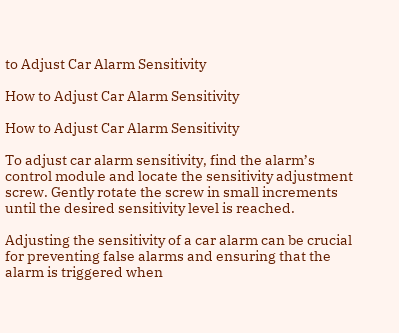to Adjust Car Alarm Sensitivity

How to Adjust Car Alarm Sensitivity

How to Adjust Car Alarm Sensitivity

To adjust car alarm sensitivity, find the alarm’s control module and locate the sensitivity adjustment screw. Gently rotate the screw in small increments until the desired sensitivity level is reached.

Adjusting the sensitivity of a car alarm can be crucial for preventing false alarms and ensuring that the alarm is triggered when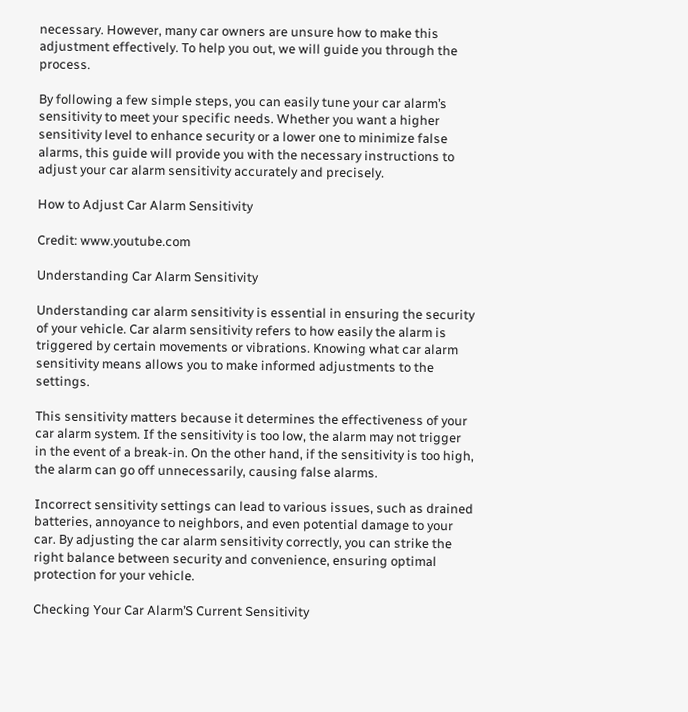necessary. However, many car owners are unsure how to make this adjustment effectively. To help you out, we will guide you through the process.

By following a few simple steps, you can easily tune your car alarm’s sensitivity to meet your specific needs. Whether you want a higher sensitivity level to enhance security or a lower one to minimize false alarms, this guide will provide you with the necessary instructions to adjust your car alarm sensitivity accurately and precisely.

How to Adjust Car Alarm Sensitivity

Credit: www.youtube.com

Understanding Car Alarm Sensitivity

Understanding car alarm sensitivity is essential in ensuring the security of your vehicle. Car alarm sensitivity refers to how easily the alarm is triggered by certain movements or vibrations. Knowing what car alarm sensitivity means allows you to make informed adjustments to the settings.

This sensitivity matters because it determines the effectiveness of your car alarm system. If the sensitivity is too low, the alarm may not trigger in the event of a break-in. On the other hand, if the sensitivity is too high, the alarm can go off unnecessarily, causing false alarms.

Incorrect sensitivity settings can lead to various issues, such as drained batteries, annoyance to neighbors, and even potential damage to your car. By adjusting the car alarm sensitivity correctly, you can strike the right balance between security and convenience, ensuring optimal protection for your vehicle.

Checking Your Car Alarm’S Current Sensitivity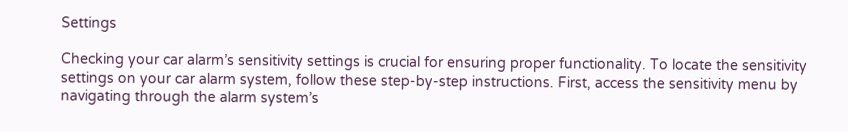Settings

Checking your car alarm’s sensitivity settings is crucial for ensuring proper functionality. To locate the sensitivity settings on your car alarm system, follow these step-by-step instructions. First, access the sensitivity menu by navigating through the alarm system’s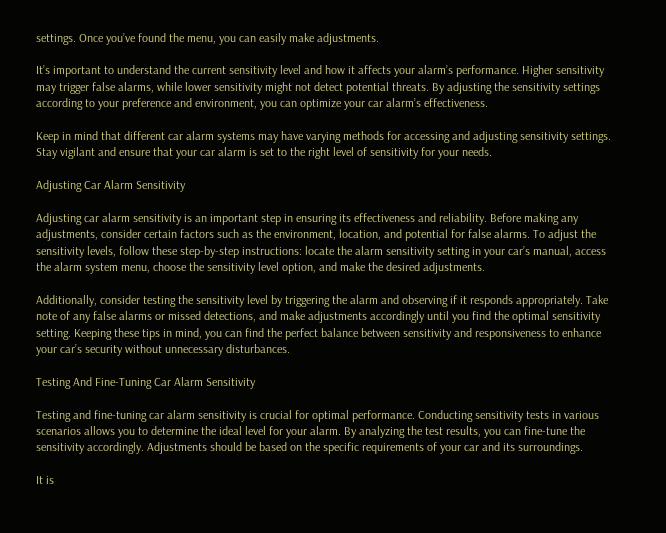settings. Once you’ve found the menu, you can easily make adjustments.

It’s important to understand the current sensitivity level and how it affects your alarm’s performance. Higher sensitivity may trigger false alarms, while lower sensitivity might not detect potential threats. By adjusting the sensitivity settings according to your preference and environment, you can optimize your car alarm’s effectiveness.

Keep in mind that different car alarm systems may have varying methods for accessing and adjusting sensitivity settings. Stay vigilant and ensure that your car alarm is set to the right level of sensitivity for your needs.

Adjusting Car Alarm Sensitivity

Adjusting car alarm sensitivity is an important step in ensuring its effectiveness and reliability. Before making any adjustments, consider certain factors such as the environment, location, and potential for false alarms. To adjust the sensitivity levels, follow these step-by-step instructions: locate the alarm sensitivity setting in your car’s manual, access the alarm system menu, choose the sensitivity level option, and make the desired adjustments.

Additionally, consider testing the sensitivity level by triggering the alarm and observing if it responds appropriately. Take note of any false alarms or missed detections, and make adjustments accordingly until you find the optimal sensitivity setting. Keeping these tips in mind, you can find the perfect balance between sensitivity and responsiveness to enhance your car’s security without unnecessary disturbances.

Testing And Fine-Tuning Car Alarm Sensitivity

Testing and fine-tuning car alarm sensitivity is crucial for optimal performance. Conducting sensitivity tests in various scenarios allows you to determine the ideal level for your alarm. By analyzing the test results, you can fine-tune the sensitivity accordingly. Adjustments should be based on the specific requirements of your car and its surroundings.

It is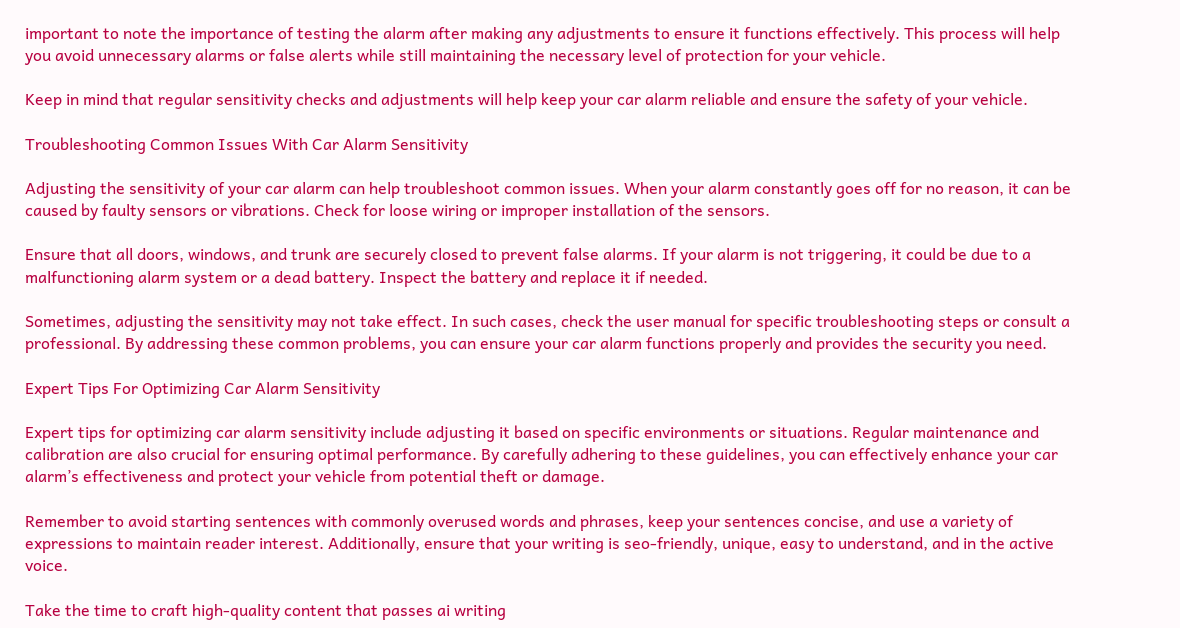important to note the importance of testing the alarm after making any adjustments to ensure it functions effectively. This process will help you avoid unnecessary alarms or false alerts while still maintaining the necessary level of protection for your vehicle.

Keep in mind that regular sensitivity checks and adjustments will help keep your car alarm reliable and ensure the safety of your vehicle.

Troubleshooting Common Issues With Car Alarm Sensitivity

Adjusting the sensitivity of your car alarm can help troubleshoot common issues. When your alarm constantly goes off for no reason, it can be caused by faulty sensors or vibrations. Check for loose wiring or improper installation of the sensors.

Ensure that all doors, windows, and trunk are securely closed to prevent false alarms. If your alarm is not triggering, it could be due to a malfunctioning alarm system or a dead battery. Inspect the battery and replace it if needed.

Sometimes, adjusting the sensitivity may not take effect. In such cases, check the user manual for specific troubleshooting steps or consult a professional. By addressing these common problems, you can ensure your car alarm functions properly and provides the security you need.

Expert Tips For Optimizing Car Alarm Sensitivity

Expert tips for optimizing car alarm sensitivity include adjusting it based on specific environments or situations. Regular maintenance and calibration are also crucial for ensuring optimal performance. By carefully adhering to these guidelines, you can effectively enhance your car alarm’s effectiveness and protect your vehicle from potential theft or damage.

Remember to avoid starting sentences with commonly overused words and phrases, keep your sentences concise, and use a variety of expressions to maintain reader interest. Additionally, ensure that your writing is seo-friendly, unique, easy to understand, and in the active voice.

Take the time to craft high-quality content that passes ai writing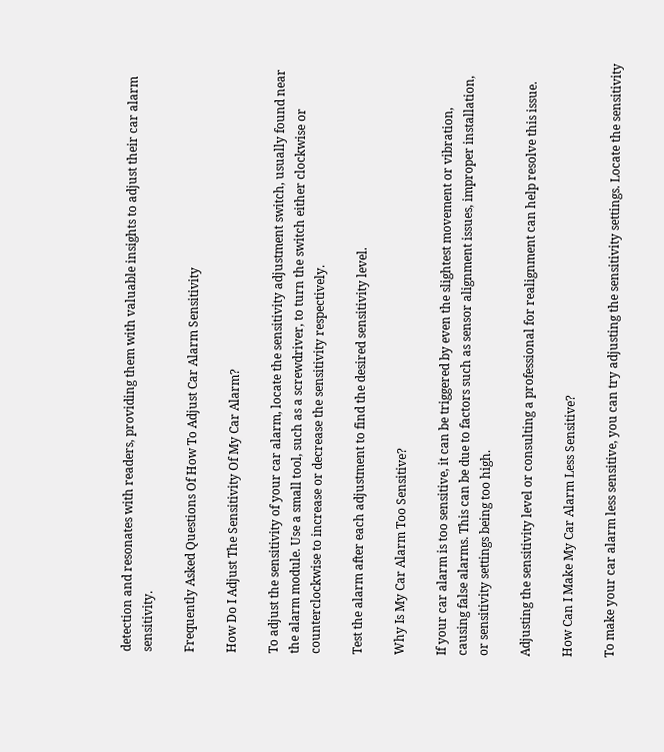detection and resonates with readers, providing them with valuable insights to adjust their car alarm sensitivity.

Frequently Asked Questions Of How To Adjust Car Alarm Sensitivity

How Do I Adjust The Sensitivity Of My Car Alarm?

To adjust the sensitivity of your car alarm, locate the sensitivity adjustment switch, usually found near the alarm module. Use a small tool, such as a screwdriver, to turn the switch either clockwise or counterclockwise to increase or decrease the sensitivity respectively.

Test the alarm after each adjustment to find the desired sensitivity level.

Why Is My Car Alarm Too Sensitive?

If your car alarm is too sensitive, it can be triggered by even the slightest movement or vibration, causing false alarms. This can be due to factors such as sensor alignment issues, improper installation, or sensitivity settings being too high.

Adjusting the sensitivity level or consulting a professional for realignment can help resolve this issue.

How Can I Make My Car Alarm Less Sensitive?

To make your car alarm less sensitive, you can try adjusting the sensitivity settings. Locate the sensitivity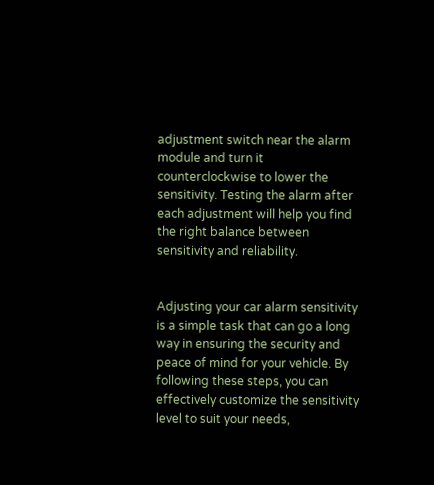adjustment switch near the alarm module and turn it counterclockwise to lower the sensitivity. Testing the alarm after each adjustment will help you find the right balance between sensitivity and reliability.


Adjusting your car alarm sensitivity is a simple task that can go a long way in ensuring the security and peace of mind for your vehicle. By following these steps, you can effectively customize the sensitivity level to suit your needs,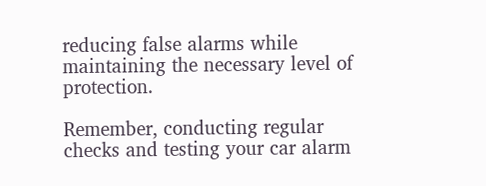reducing false alarms while maintaining the necessary level of protection.

Remember, conducting regular checks and testing your car alarm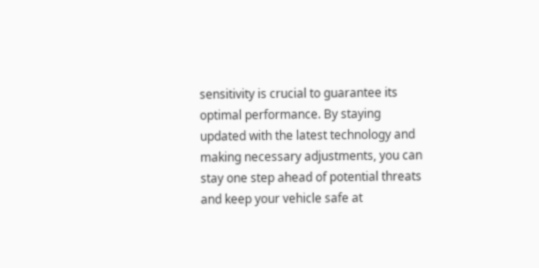sensitivity is crucial to guarantee its optimal performance. By staying updated with the latest technology and making necessary adjustments, you can stay one step ahead of potential threats and keep your vehicle safe at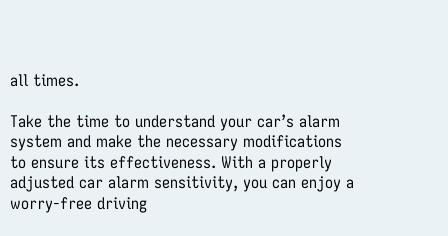all times.

Take the time to understand your car’s alarm system and make the necessary modifications to ensure its effectiveness. With a properly adjusted car alarm sensitivity, you can enjoy a worry-free driving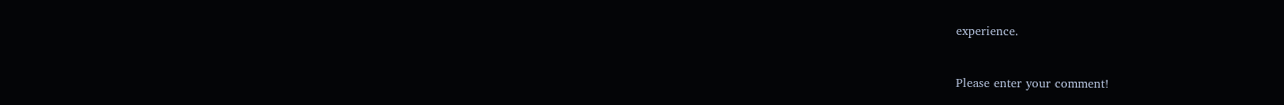experience.


Please enter your comment!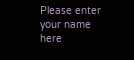Please enter your name here